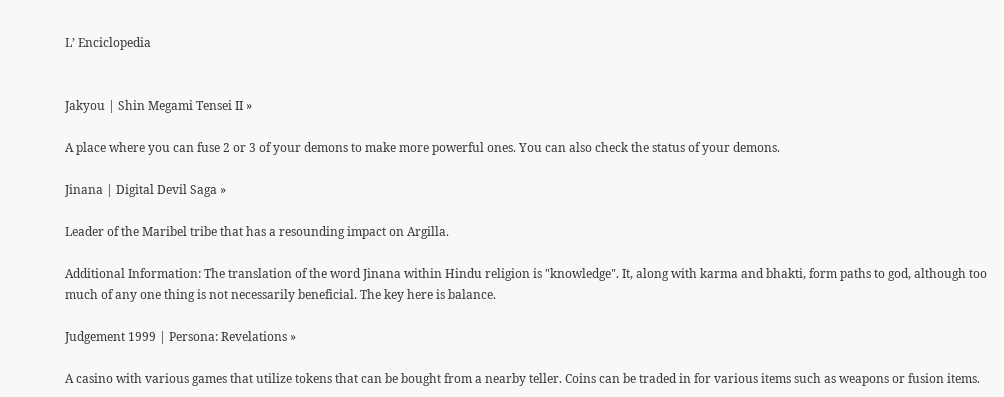L’ Enciclopedia


Jakyou | Shin Megami Tensei II »

A place where you can fuse 2 or 3 of your demons to make more powerful ones. You can also check the status of your demons.

Jinana | Digital Devil Saga »

Leader of the Maribel tribe that has a resounding impact on Argilla.

Additional Information: The translation of the word Jinana within Hindu religion is "knowledge". It, along with karma and bhakti, form paths to god, although too much of any one thing is not necessarily beneficial. The key here is balance.

Judgement 1999 | Persona: Revelations »

A casino with various games that utilize tokens that can be bought from a nearby teller. Coins can be traded in for various items such as weapons or fusion items.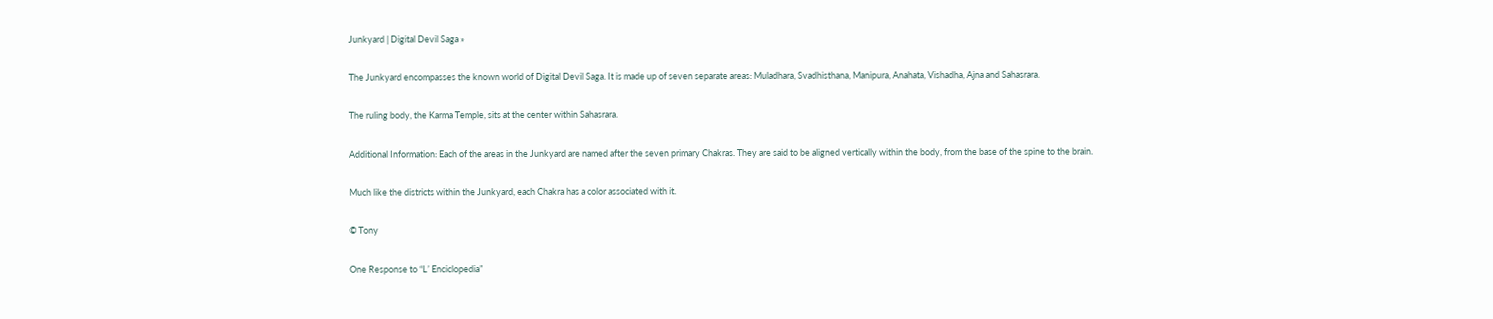Junkyard | Digital Devil Saga »

The Junkyard encompasses the known world of Digital Devil Saga. It is made up of seven separate areas: Muladhara, Svadhisthana, Manipura, Anahata, Vishadha, Ajna and Sahasrara.

The ruling body, the Karma Temple, sits at the center within Sahasrara.

Additional Information: Each of the areas in the Junkyard are named after the seven primary Chakras. They are said to be aligned vertically within the body, from the base of the spine to the brain.

Much like the districts within the Junkyard, each Chakra has a color associated with it.

© Tony

One Response to “L’ Enciclopedia”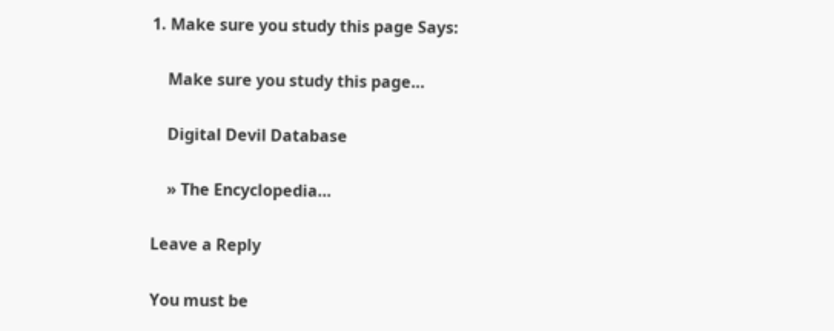1. Make sure you study this page Says:

    Make sure you study this page…

    Digital Devil Database

    » The Encyclopedia…

Leave a Reply

You must be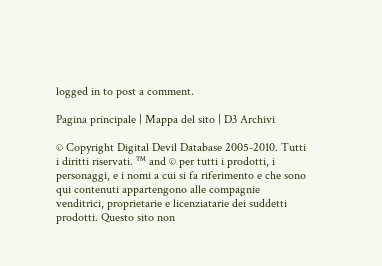logged in to post a comment.

Pagina principale | Mappa del sito | D3 Archivi

© Copyright Digital Devil Database 2005-2010. Tutti i diritti riservati. ™ and © per tutti i prodotti, i personaggi, e i nomi a cui si fa riferimento e che sono qui contenuti appartengono alle compagnie venditrici, proprietarie e licenziatarie dei suddetti prodotti. Questo sito non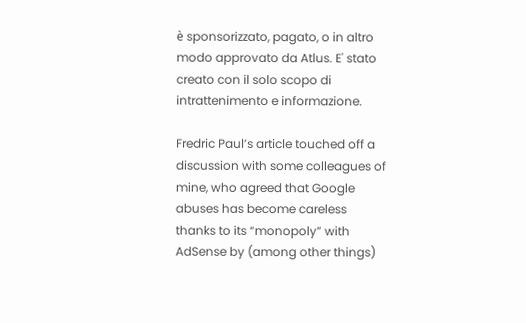è sponsorizzato, pagato, o in altro modo approvato da Atlus. E' stato creato con il solo scopo di intrattenimento e informazione.

Fredric Paul’s article touched off a discussion with some colleagues of mine, who agreed that Google abuses has become careless thanks to its “monopoly” with AdSense by (among other things)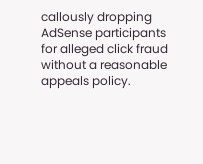callously dropping AdSense participants for alleged click fraud without a reasonable appeals policy.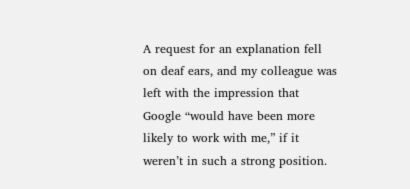A request for an explanation fell on deaf ears, and my colleague was left with the impression that Google “would have been more likely to work with me,” if it weren’t in such a strong position.